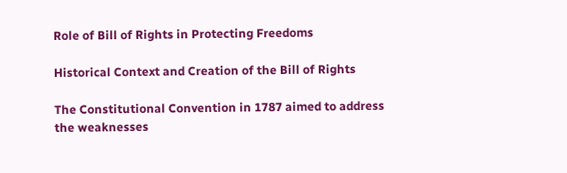Role of Bill of Rights in Protecting Freedoms

Historical Context and Creation of the Bill of Rights

The Constitutional Convention in 1787 aimed to address the weaknesses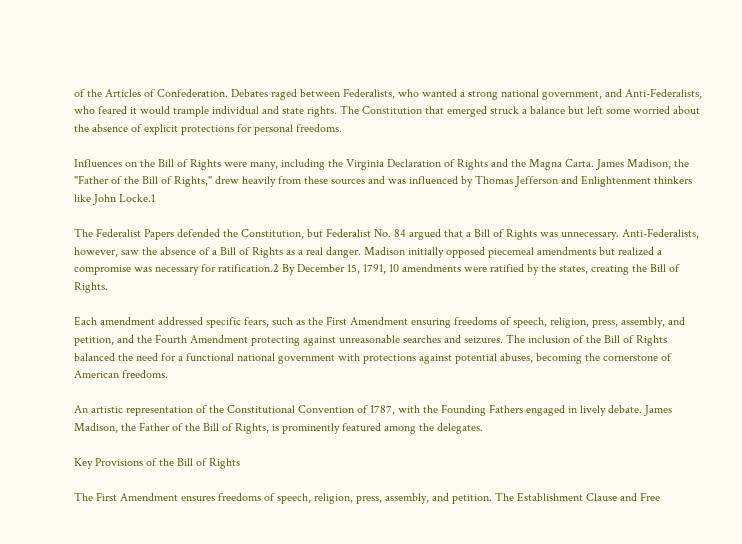of the Articles of Confederation. Debates raged between Federalists, who wanted a strong national government, and Anti-Federalists, who feared it would trample individual and state rights. The Constitution that emerged struck a balance but left some worried about the absence of explicit protections for personal freedoms.

Influences on the Bill of Rights were many, including the Virginia Declaration of Rights and the Magna Carta. James Madison, the "Father of the Bill of Rights," drew heavily from these sources and was influenced by Thomas Jefferson and Enlightenment thinkers like John Locke.1

The Federalist Papers defended the Constitution, but Federalist No. 84 argued that a Bill of Rights was unnecessary. Anti-Federalists, however, saw the absence of a Bill of Rights as a real danger. Madison initially opposed piecemeal amendments but realized a compromise was necessary for ratification.2 By December 15, 1791, 10 amendments were ratified by the states, creating the Bill of Rights.

Each amendment addressed specific fears, such as the First Amendment ensuring freedoms of speech, religion, press, assembly, and petition, and the Fourth Amendment protecting against unreasonable searches and seizures. The inclusion of the Bill of Rights balanced the need for a functional national government with protections against potential abuses, becoming the cornerstone of American freedoms.

An artistic representation of the Constitutional Convention of 1787, with the Founding Fathers engaged in lively debate. James Madison, the Father of the Bill of Rights, is prominently featured among the delegates.

Key Provisions of the Bill of Rights

The First Amendment ensures freedoms of speech, religion, press, assembly, and petition. The Establishment Clause and Free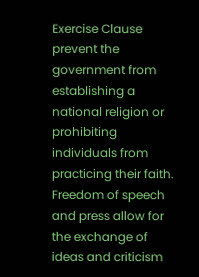Exercise Clause prevent the government from establishing a national religion or prohibiting individuals from practicing their faith. Freedom of speech and press allow for the exchange of ideas and criticism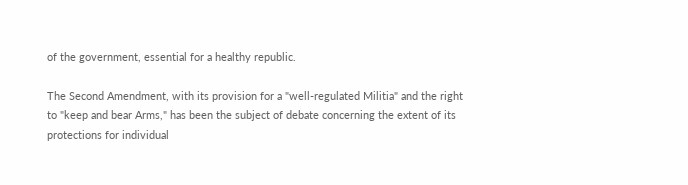of the government, essential for a healthy republic.

The Second Amendment, with its provision for a "well-regulated Militia" and the right to "keep and bear Arms," has been the subject of debate concerning the extent of its protections for individual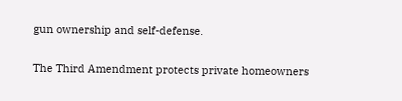gun ownership and self-defense.

The Third Amendment protects private homeowners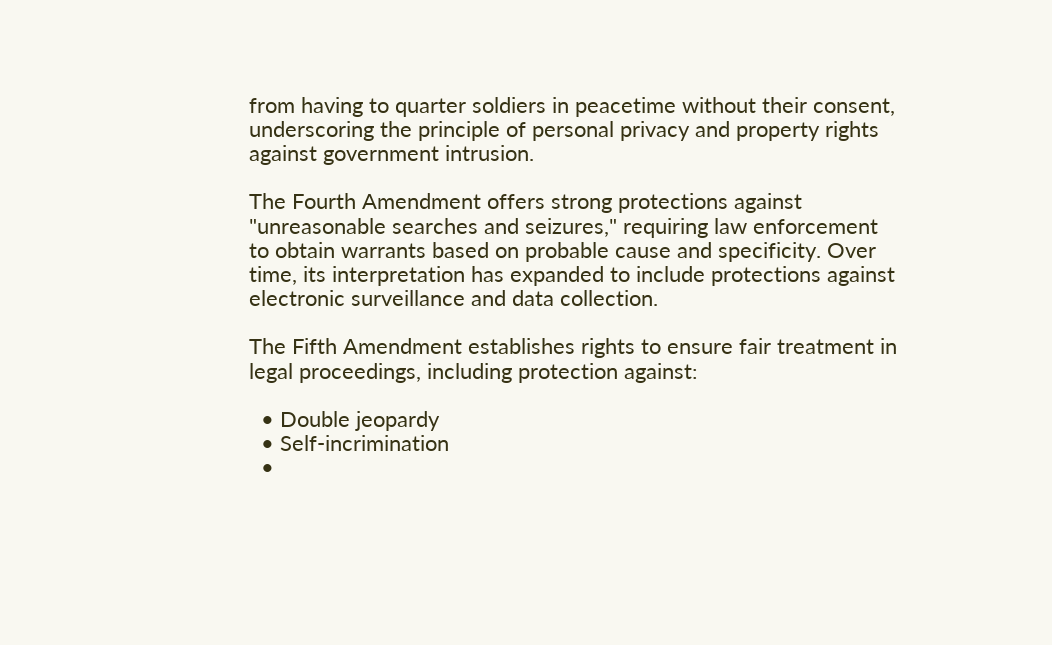from having to quarter soldiers in peacetime without their consent, underscoring the principle of personal privacy and property rights against government intrusion.

The Fourth Amendment offers strong protections against "unreasonable searches and seizures," requiring law enforcement to obtain warrants based on probable cause and specificity. Over time, its interpretation has expanded to include protections against electronic surveillance and data collection.

The Fifth Amendment establishes rights to ensure fair treatment in legal proceedings, including protection against:

  • Double jeopardy
  • Self-incrimination
  •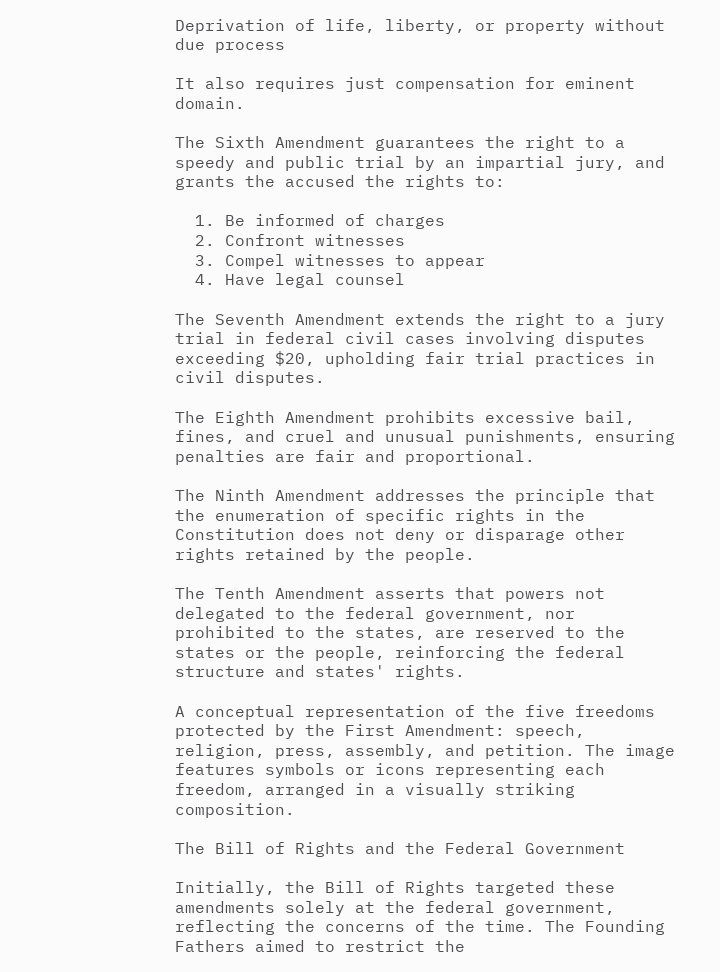Deprivation of life, liberty, or property without due process

It also requires just compensation for eminent domain.

The Sixth Amendment guarantees the right to a speedy and public trial by an impartial jury, and grants the accused the rights to:

  1. Be informed of charges
  2. Confront witnesses
  3. Compel witnesses to appear
  4. Have legal counsel

The Seventh Amendment extends the right to a jury trial in federal civil cases involving disputes exceeding $20, upholding fair trial practices in civil disputes.

The Eighth Amendment prohibits excessive bail, fines, and cruel and unusual punishments, ensuring penalties are fair and proportional.

The Ninth Amendment addresses the principle that the enumeration of specific rights in the Constitution does not deny or disparage other rights retained by the people.

The Tenth Amendment asserts that powers not delegated to the federal government, nor prohibited to the states, are reserved to the states or the people, reinforcing the federal structure and states' rights.

A conceptual representation of the five freedoms protected by the First Amendment: speech, religion, press, assembly, and petition. The image features symbols or icons representing each freedom, arranged in a visually striking composition.

The Bill of Rights and the Federal Government

Initially, the Bill of Rights targeted these amendments solely at the federal government, reflecting the concerns of the time. The Founding Fathers aimed to restrict the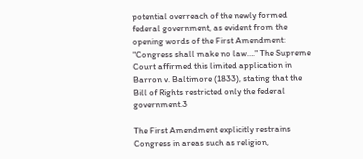potential overreach of the newly formed federal government, as evident from the opening words of the First Amendment: "Congress shall make no law…." The Supreme Court affirmed this limited application in Barron v. Baltimore (1833), stating that the Bill of Rights restricted only the federal government.3

The First Amendment explicitly restrains Congress in areas such as religion,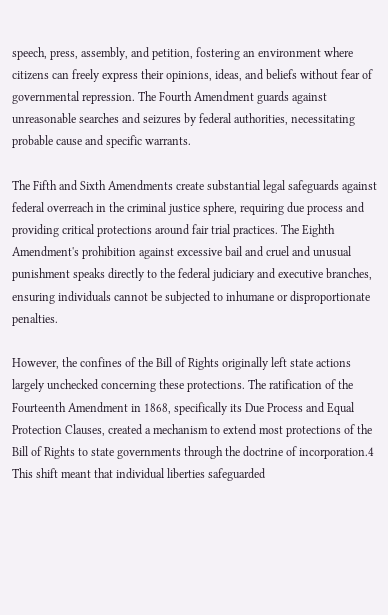speech, press, assembly, and petition, fostering an environment where citizens can freely express their opinions, ideas, and beliefs without fear of governmental repression. The Fourth Amendment guards against unreasonable searches and seizures by federal authorities, necessitating probable cause and specific warrants.

The Fifth and Sixth Amendments create substantial legal safeguards against federal overreach in the criminal justice sphere, requiring due process and providing critical protections around fair trial practices. The Eighth Amendment's prohibition against excessive bail and cruel and unusual punishment speaks directly to the federal judiciary and executive branches, ensuring individuals cannot be subjected to inhumane or disproportionate penalties.

However, the confines of the Bill of Rights originally left state actions largely unchecked concerning these protections. The ratification of the Fourteenth Amendment in 1868, specifically its Due Process and Equal Protection Clauses, created a mechanism to extend most protections of the Bill of Rights to state governments through the doctrine of incorporation.4 This shift meant that individual liberties safeguarded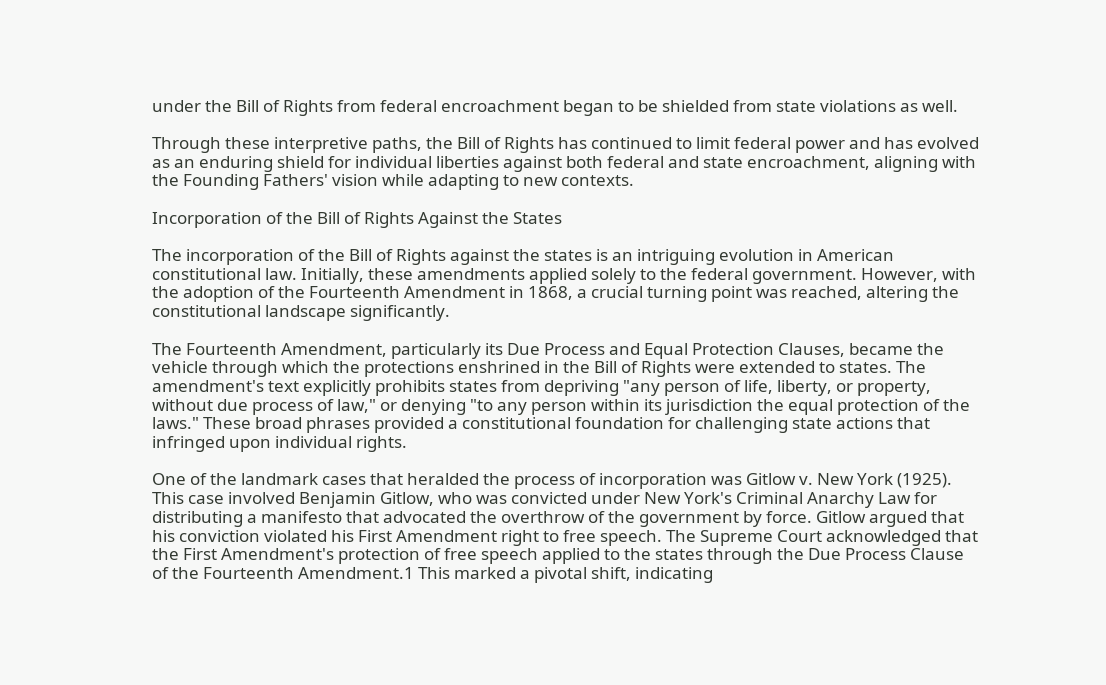under the Bill of Rights from federal encroachment began to be shielded from state violations as well.

Through these interpretive paths, the Bill of Rights has continued to limit federal power and has evolved as an enduring shield for individual liberties against both federal and state encroachment, aligning with the Founding Fathers' vision while adapting to new contexts.

Incorporation of the Bill of Rights Against the States

The incorporation of the Bill of Rights against the states is an intriguing evolution in American constitutional law. Initially, these amendments applied solely to the federal government. However, with the adoption of the Fourteenth Amendment in 1868, a crucial turning point was reached, altering the constitutional landscape significantly.

The Fourteenth Amendment, particularly its Due Process and Equal Protection Clauses, became the vehicle through which the protections enshrined in the Bill of Rights were extended to states. The amendment's text explicitly prohibits states from depriving "any person of life, liberty, or property, without due process of law," or denying "to any person within its jurisdiction the equal protection of the laws." These broad phrases provided a constitutional foundation for challenging state actions that infringed upon individual rights.

One of the landmark cases that heralded the process of incorporation was Gitlow v. New York (1925). This case involved Benjamin Gitlow, who was convicted under New York's Criminal Anarchy Law for distributing a manifesto that advocated the overthrow of the government by force. Gitlow argued that his conviction violated his First Amendment right to free speech. The Supreme Court acknowledged that the First Amendment's protection of free speech applied to the states through the Due Process Clause of the Fourteenth Amendment.1 This marked a pivotal shift, indicating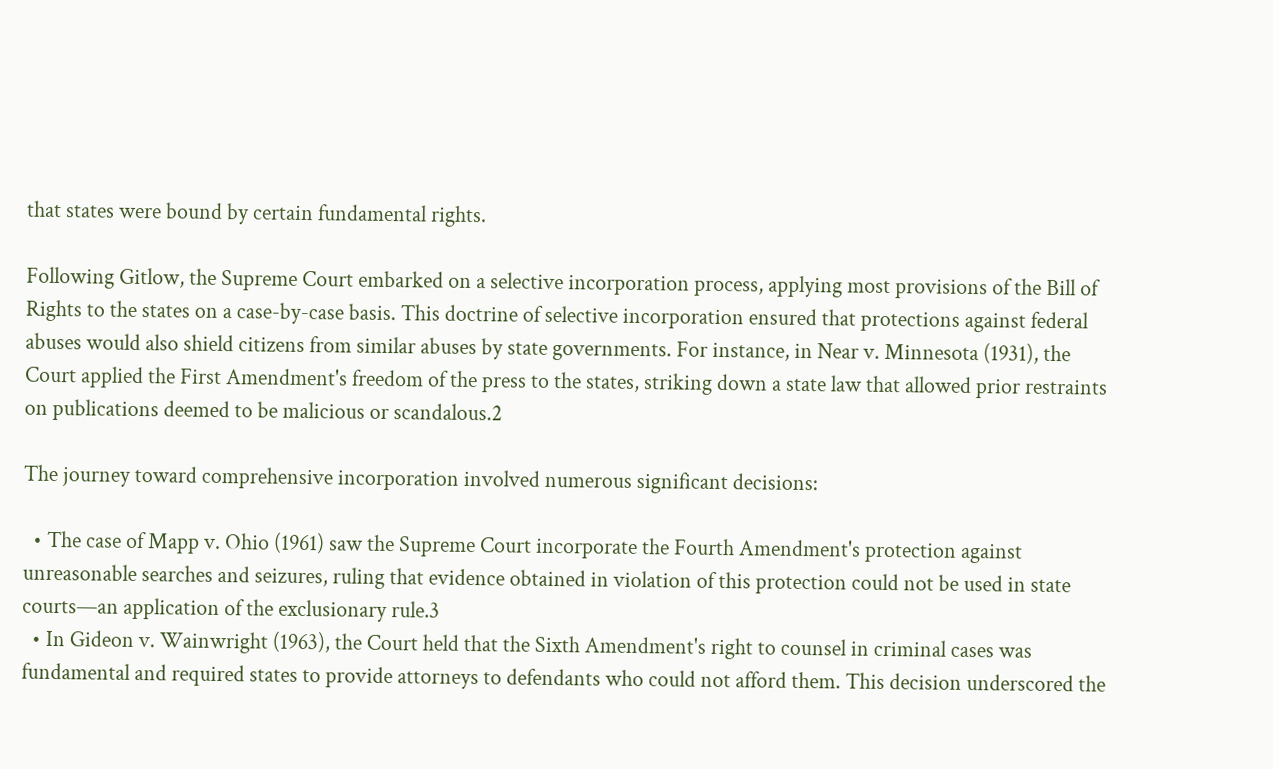that states were bound by certain fundamental rights.

Following Gitlow, the Supreme Court embarked on a selective incorporation process, applying most provisions of the Bill of Rights to the states on a case-by-case basis. This doctrine of selective incorporation ensured that protections against federal abuses would also shield citizens from similar abuses by state governments. For instance, in Near v. Minnesota (1931), the Court applied the First Amendment's freedom of the press to the states, striking down a state law that allowed prior restraints on publications deemed to be malicious or scandalous.2

The journey toward comprehensive incorporation involved numerous significant decisions:

  • The case of Mapp v. Ohio (1961) saw the Supreme Court incorporate the Fourth Amendment's protection against unreasonable searches and seizures, ruling that evidence obtained in violation of this protection could not be used in state courts—an application of the exclusionary rule.3
  • In Gideon v. Wainwright (1963), the Court held that the Sixth Amendment's right to counsel in criminal cases was fundamental and required states to provide attorneys to defendants who could not afford them. This decision underscored the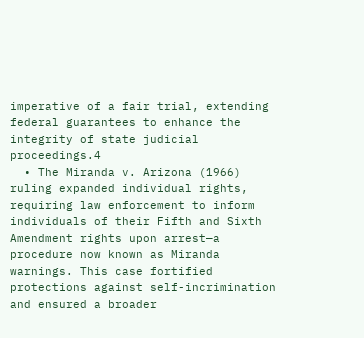imperative of a fair trial, extending federal guarantees to enhance the integrity of state judicial proceedings.4
  • The Miranda v. Arizona (1966) ruling expanded individual rights, requiring law enforcement to inform individuals of their Fifth and Sixth Amendment rights upon arrest—a procedure now known as Miranda warnings. This case fortified protections against self-incrimination and ensured a broader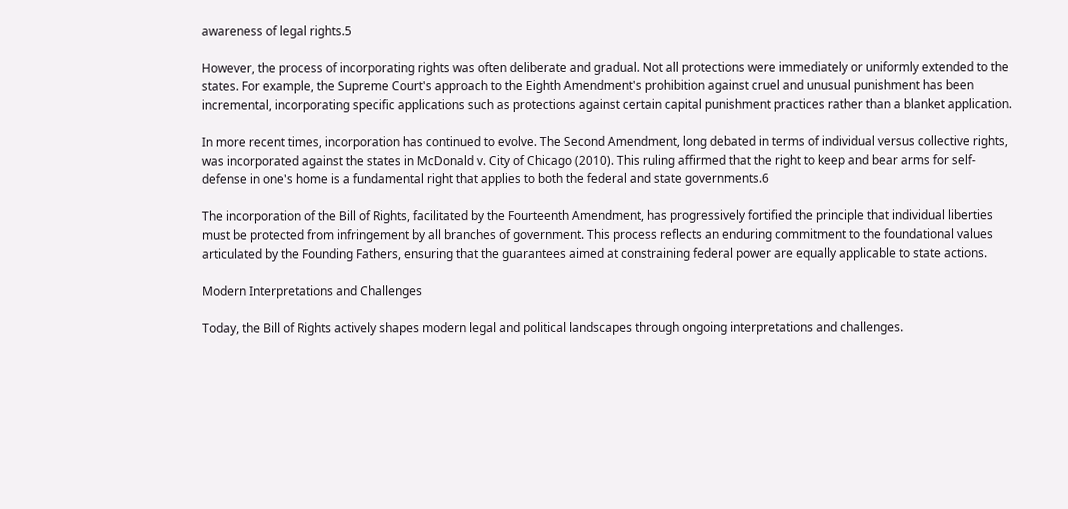awareness of legal rights.5

However, the process of incorporating rights was often deliberate and gradual. Not all protections were immediately or uniformly extended to the states. For example, the Supreme Court's approach to the Eighth Amendment's prohibition against cruel and unusual punishment has been incremental, incorporating specific applications such as protections against certain capital punishment practices rather than a blanket application.

In more recent times, incorporation has continued to evolve. The Second Amendment, long debated in terms of individual versus collective rights, was incorporated against the states in McDonald v. City of Chicago (2010). This ruling affirmed that the right to keep and bear arms for self-defense in one's home is a fundamental right that applies to both the federal and state governments.6

The incorporation of the Bill of Rights, facilitated by the Fourteenth Amendment, has progressively fortified the principle that individual liberties must be protected from infringement by all branches of government. This process reflects an enduring commitment to the foundational values articulated by the Founding Fathers, ensuring that the guarantees aimed at constraining federal power are equally applicable to state actions.

Modern Interpretations and Challenges

Today, the Bill of Rights actively shapes modern legal and political landscapes through ongoing interpretations and challenges.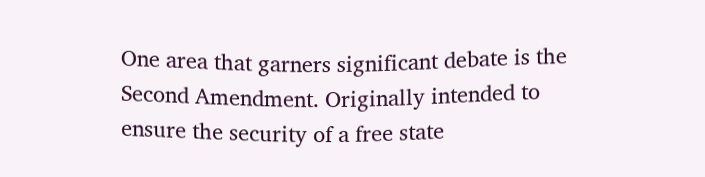One area that garners significant debate is the Second Amendment. Originally intended to ensure the security of a free state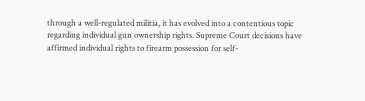through a well-regulated militia, it has evolved into a contentious topic regarding individual gun ownership rights. Supreme Court decisions have affirmed individual rights to firearm possession for self-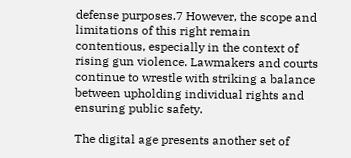defense purposes.7 However, the scope and limitations of this right remain contentious, especially in the context of rising gun violence. Lawmakers and courts continue to wrestle with striking a balance between upholding individual rights and ensuring public safety.

The digital age presents another set of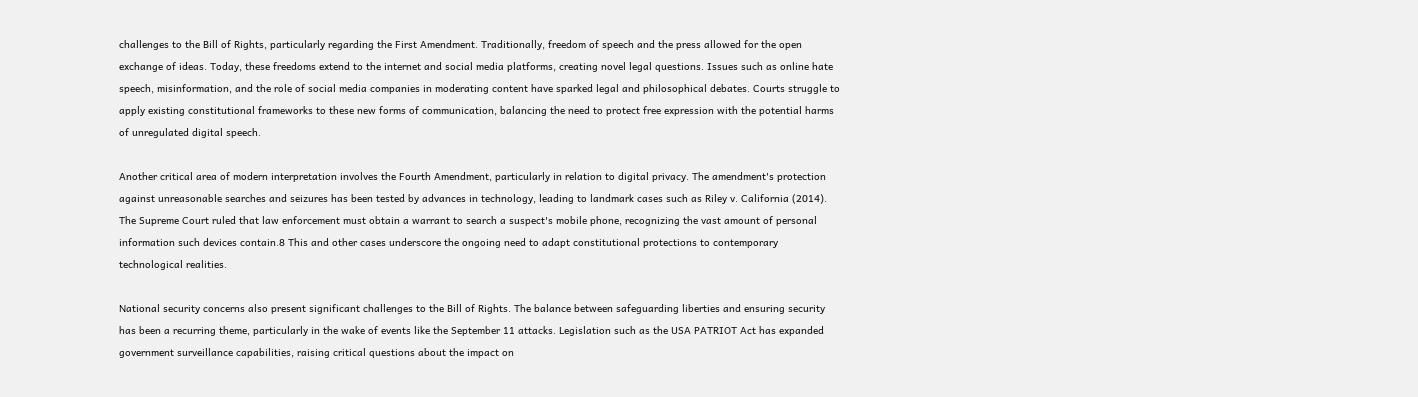challenges to the Bill of Rights, particularly regarding the First Amendment. Traditionally, freedom of speech and the press allowed for the open exchange of ideas. Today, these freedoms extend to the internet and social media platforms, creating novel legal questions. Issues such as online hate speech, misinformation, and the role of social media companies in moderating content have sparked legal and philosophical debates. Courts struggle to apply existing constitutional frameworks to these new forms of communication, balancing the need to protect free expression with the potential harms of unregulated digital speech.

Another critical area of modern interpretation involves the Fourth Amendment, particularly in relation to digital privacy. The amendment's protection against unreasonable searches and seizures has been tested by advances in technology, leading to landmark cases such as Riley v. California (2014). The Supreme Court ruled that law enforcement must obtain a warrant to search a suspect's mobile phone, recognizing the vast amount of personal information such devices contain.8 This and other cases underscore the ongoing need to adapt constitutional protections to contemporary technological realities.

National security concerns also present significant challenges to the Bill of Rights. The balance between safeguarding liberties and ensuring security has been a recurring theme, particularly in the wake of events like the September 11 attacks. Legislation such as the USA PATRIOT Act has expanded government surveillance capabilities, raising critical questions about the impact on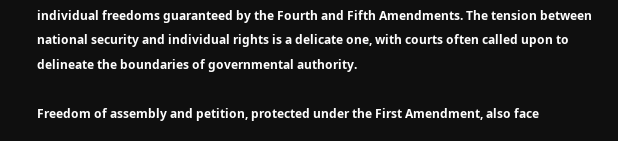individual freedoms guaranteed by the Fourth and Fifth Amendments. The tension between national security and individual rights is a delicate one, with courts often called upon to delineate the boundaries of governmental authority.

Freedom of assembly and petition, protected under the First Amendment, also face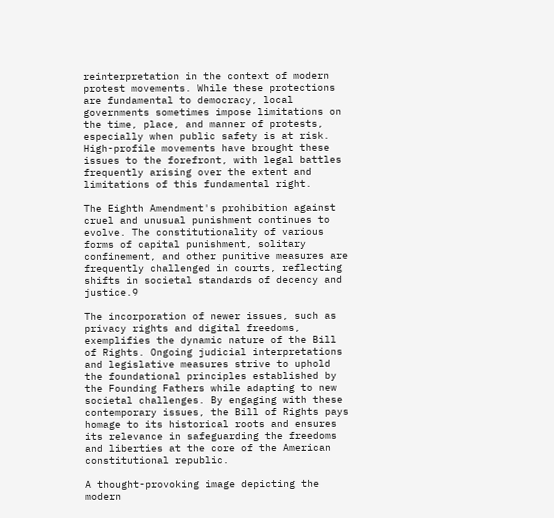reinterpretation in the context of modern protest movements. While these protections are fundamental to democracy, local governments sometimes impose limitations on the time, place, and manner of protests, especially when public safety is at risk. High-profile movements have brought these issues to the forefront, with legal battles frequently arising over the extent and limitations of this fundamental right.

The Eighth Amendment's prohibition against cruel and unusual punishment continues to evolve. The constitutionality of various forms of capital punishment, solitary confinement, and other punitive measures are frequently challenged in courts, reflecting shifts in societal standards of decency and justice.9

The incorporation of newer issues, such as privacy rights and digital freedoms, exemplifies the dynamic nature of the Bill of Rights. Ongoing judicial interpretations and legislative measures strive to uphold the foundational principles established by the Founding Fathers while adapting to new societal challenges. By engaging with these contemporary issues, the Bill of Rights pays homage to its historical roots and ensures its relevance in safeguarding the freedoms and liberties at the core of the American constitutional republic.

A thought-provoking image depicting the modern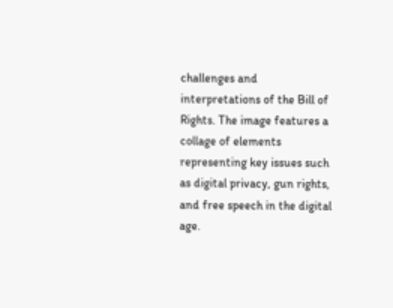challenges and interpretations of the Bill of Rights. The image features a collage of elements representing key issues such as digital privacy, gun rights, and free speech in the digital age.